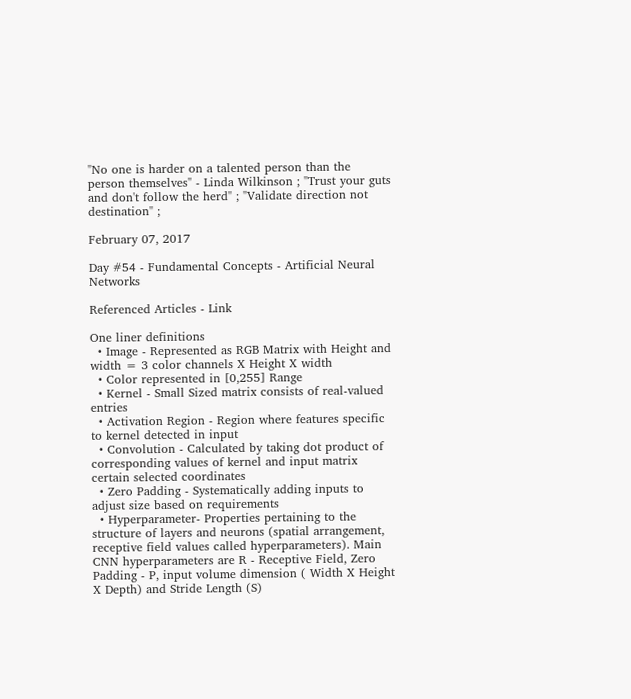"No one is harder on a talented person than the person themselves" - Linda Wilkinson ; "Trust your guts and don't follow the herd" ; "Validate direction not destination" ;

February 07, 2017

Day #54 - Fundamental Concepts - Artificial Neural Networks

Referenced Articles - Link

One liner definitions
  • Image - Represented as RGB Matrix with Height and width = 3 color channels X Height X width
  • Color represented in [0,255] Range
  • Kernel - Small Sized matrix consists of real-valued entries
  • Activation Region - Region where features specific to kernel detected in input
  • Convolution - Calculated by taking dot product of corresponding values of kernel and input matrix certain selected coordinates
  • Zero Padding - Systematically adding inputs to adjust size based on requirements
  • Hyperparameter- Properties pertaining to the structure of layers and neurons (spatial arrangement, receptive field values called hyperparameters). Main CNN hyperparameters are R - Receptive Field, Zero Padding - P, input volume dimension ( Width X Height X Depth) and Stride Length (S)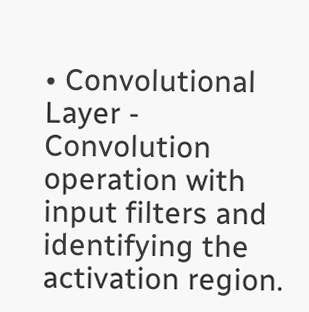• Convolutional Layer - Convolution operation with input filters and identifying the activation region.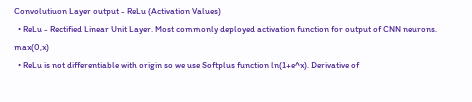Convolutiuon Layer output - ReLu (Activation Values)
  • ReLu - Rectified Linear Unit Layer. Most commonly deployed activation function for output of CNN neurons. max(0,x)
  • ReLu is not differentiable with origin so we use Softplus function ln(1+e^x). Derivative of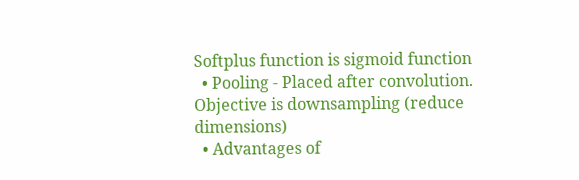Softplus function is sigmoid function
  • Pooling - Placed after convolution. Objective is downsampling (reduce dimensions)
  • Advantages of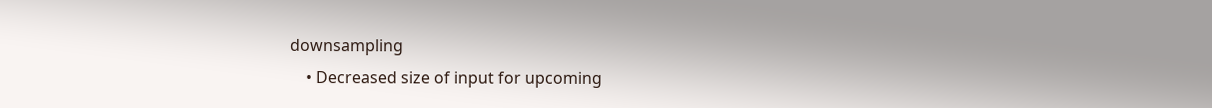downsampling
    • Decreased size of input for upcoming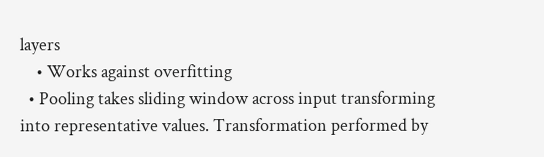layers
    • Works against overfitting
  • Pooling takes sliding window across input transforming into representative values. Transformation performed by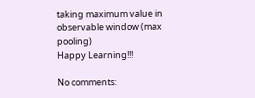taking maximum value in observable window (max pooling)
Happy Learning!!!

No comments: